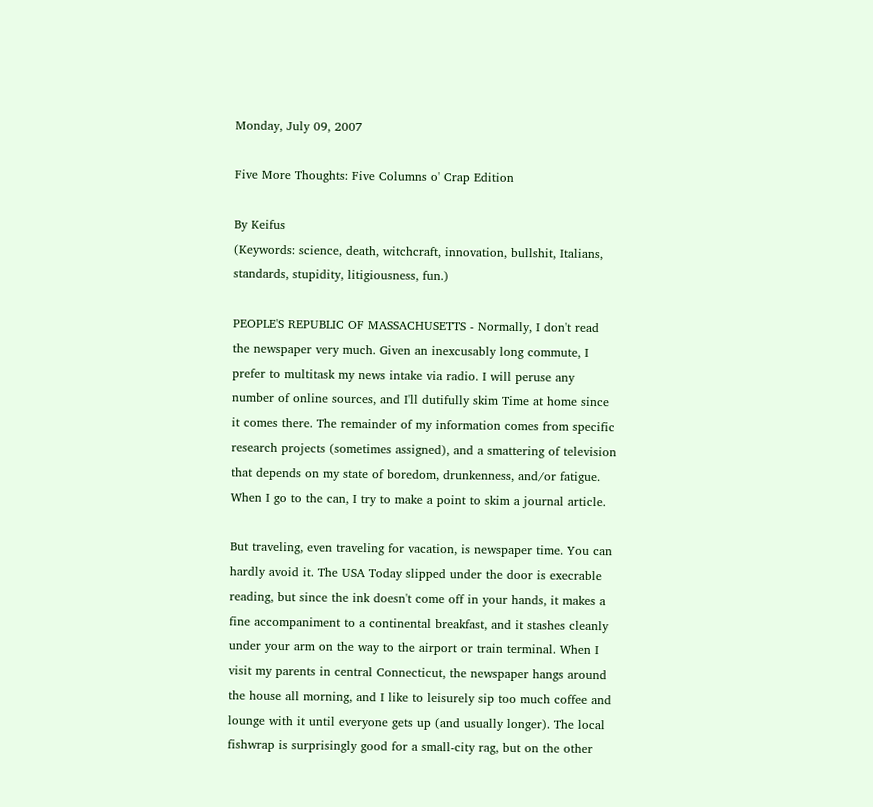Monday, July 09, 2007

Five More Thoughts: Five Columns o' Crap Edition

By Keifus
(Keywords: science, death, witchcraft, innovation, bullshit, Italians, standards, stupidity, litigiousness, fun.)

PEOPLE'S REPUBLIC OF MASSACHUSETTS - Normally, I don't read the newspaper very much. Given an inexcusably long commute, I prefer to multitask my news intake via radio. I will peruse any number of online sources, and I'll dutifully skim Time at home since it comes there. The remainder of my information comes from specific research projects (sometimes assigned), and a smattering of television that depends on my state of boredom, drunkenness, and/or fatigue. When I go to the can, I try to make a point to skim a journal article.

But traveling, even traveling for vacation, is newspaper time. You can hardly avoid it. The USA Today slipped under the door is execrable reading, but since the ink doesn't come off in your hands, it makes a fine accompaniment to a continental breakfast, and it stashes cleanly under your arm on the way to the airport or train terminal. When I visit my parents in central Connecticut, the newspaper hangs around the house all morning, and I like to leisurely sip too much coffee and lounge with it until everyone gets up (and usually longer). The local fishwrap is surprisingly good for a small-city rag, but on the other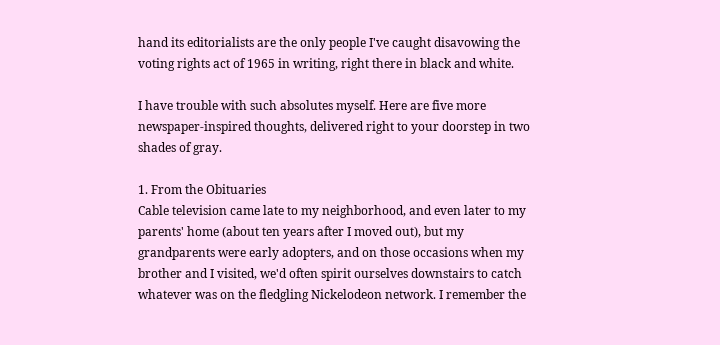hand its editorialists are the only people I've caught disavowing the voting rights act of 1965 in writing, right there in black and white.

I have trouble with such absolutes myself. Here are five more newspaper-inspired thoughts, delivered right to your doorstep in two shades of gray.

1. From the Obituaries
Cable television came late to my neighborhood, and even later to my parents' home (about ten years after I moved out), but my grandparents were early adopters, and on those occasions when my brother and I visited, we'd often spirit ourselves downstairs to catch whatever was on the fledgling Nickelodeon network. I remember the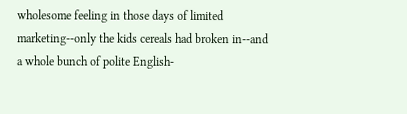wholesome feeling in those days of limited marketing--only the kids cereals had broken in--and a whole bunch of polite English-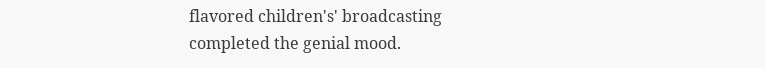flavored children's' broadcasting completed the genial mood.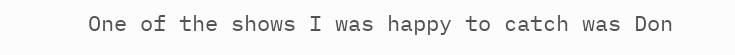One of the shows I was happy to catch was Don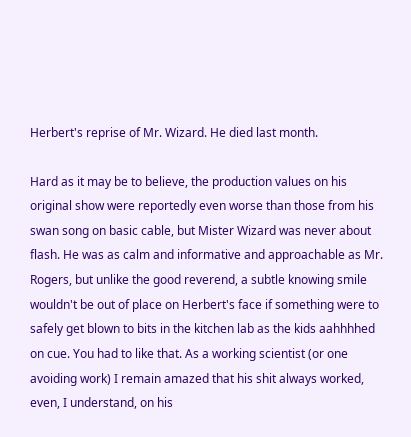Herbert's reprise of Mr. Wizard. He died last month.

Hard as it may be to believe, the production values on his original show were reportedly even worse than those from his swan song on basic cable, but Mister Wizard was never about flash. He was as calm and informative and approachable as Mr. Rogers, but unlike the good reverend, a subtle knowing smile wouldn't be out of place on Herbert's face if something were to safely get blown to bits in the kitchen lab as the kids aahhhhed on cue. You had to like that. As a working scientist (or one avoiding work) I remain amazed that his shit always worked, even, I understand, on his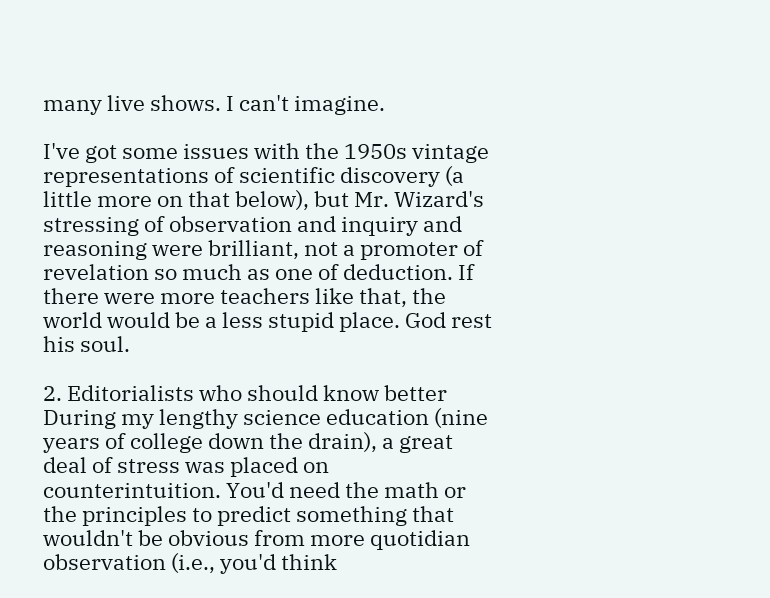many live shows. I can't imagine.

I've got some issues with the 1950s vintage representations of scientific discovery (a little more on that below), but Mr. Wizard's stressing of observation and inquiry and reasoning were brilliant, not a promoter of revelation so much as one of deduction. If there were more teachers like that, the world would be a less stupid place. God rest his soul.

2. Editorialists who should know better
During my lengthy science education (nine years of college down the drain), a great deal of stress was placed on counterintuition. You'd need the math or the principles to predict something that wouldn't be obvious from more quotidian observation (i.e., you'd think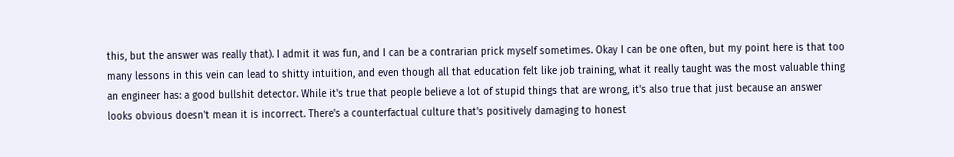this, but the answer was really that). I admit it was fun, and I can be a contrarian prick myself sometimes. Okay I can be one often, but my point here is that too many lessons in this vein can lead to shitty intuition, and even though all that education felt like job training, what it really taught was the most valuable thing an engineer has: a good bullshit detector. While it's true that people believe a lot of stupid things that are wrong, it's also true that just because an answer looks obvious doesn't mean it is incorrect. There's a counterfactual culture that's positively damaging to honest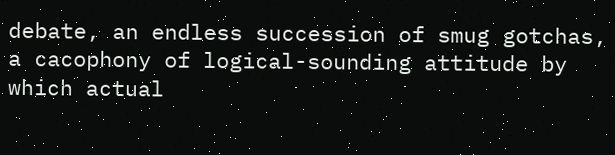debate, an endless succession of smug gotchas, a cacophony of logical-sounding attitude by which actual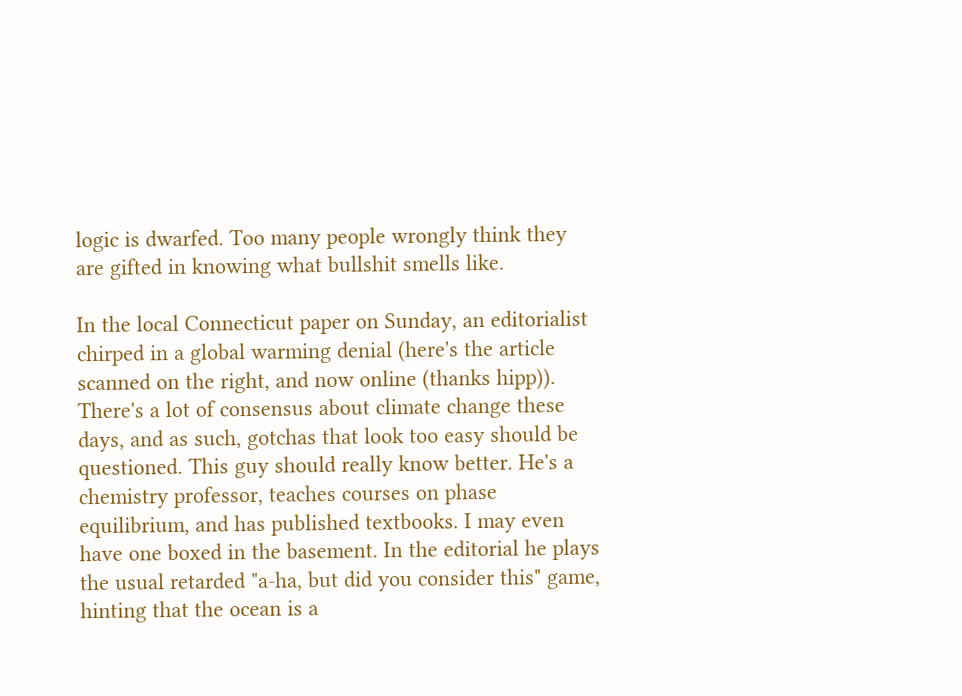logic is dwarfed. Too many people wrongly think they are gifted in knowing what bullshit smells like.

In the local Connecticut paper on Sunday, an editorialist chirped in a global warming denial (here's the article scanned on the right, and now online (thanks hipp)). There's a lot of consensus about climate change these days, and as such, gotchas that look too easy should be questioned. This guy should really know better. He's a chemistry professor, teaches courses on phase equilibrium, and has published textbooks. I may even have one boxed in the basement. In the editorial he plays the usual retarded "a-ha, but did you consider this" game, hinting that the ocean is a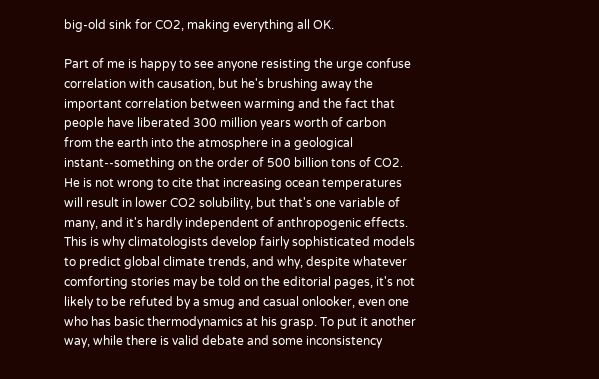big-old sink for CO2, making everything all OK.

Part of me is happy to see anyone resisting the urge confuse correlation with causation, but he's brushing away the important correlation between warming and the fact that people have liberated 300 million years worth of carbon from the earth into the atmosphere in a geological instant--something on the order of 500 billion tons of CO2. He is not wrong to cite that increasing ocean temperatures will result in lower CO2 solubility, but that's one variable of many, and it's hardly independent of anthropogenic effects. This is why climatologists develop fairly sophisticated models to predict global climate trends, and why, despite whatever comforting stories may be told on the editorial pages, it's not likely to be refuted by a smug and casual onlooker, even one who has basic thermodynamics at his grasp. To put it another way, while there is valid debate and some inconsistency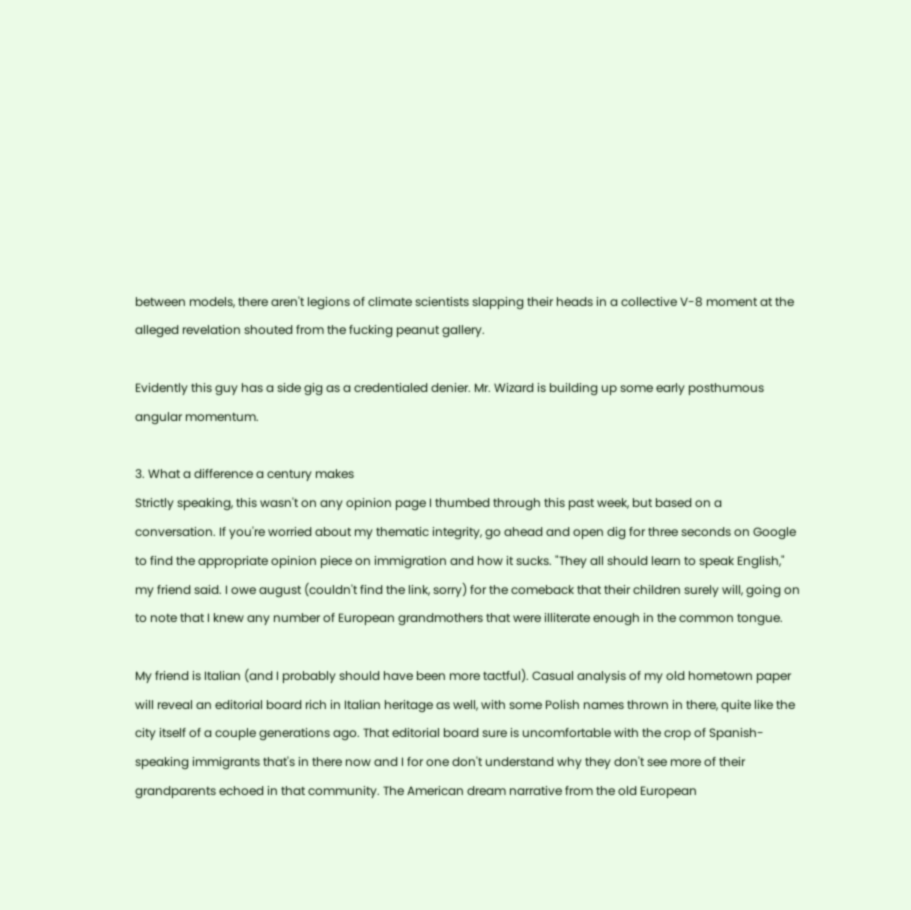between models, there aren't legions of climate scientists slapping their heads in a collective V-8 moment at the alleged revelation shouted from the fucking peanut gallery.

Evidently this guy has a side gig as a credentialed denier. Mr. Wizard is building up some early posthumous angular momentum.

3. What a difference a century makes
Strictly speaking, this wasn't on any opinion page I thumbed through this past week, but based on a conversation. If you're worried about my thematic integrity, go ahead and open dig for three seconds on Google to find the appropriate opinion piece on immigration and how it sucks. "They all should learn to speak English," my friend said. I owe august (couldn't find the link, sorry) for the comeback that their children surely will, going on to note that I knew any number of European grandmothers that were illiterate enough in the common tongue.

My friend is Italian (and I probably should have been more tactful). Casual analysis of my old hometown paper will reveal an editorial board rich in Italian heritage as well, with some Polish names thrown in there, quite like the city itself of a couple generations ago. That editorial board sure is uncomfortable with the crop of Spanish-speaking immigrants that's in there now and I for one don't understand why they don't see more of their grandparents echoed in that community. The American dream narrative from the old European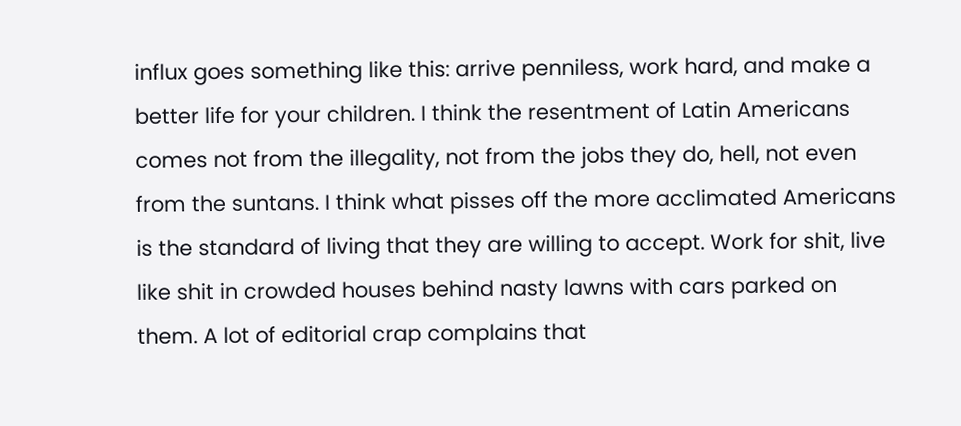influx goes something like this: arrive penniless, work hard, and make a better life for your children. I think the resentment of Latin Americans comes not from the illegality, not from the jobs they do, hell, not even from the suntans. I think what pisses off the more acclimated Americans is the standard of living that they are willing to accept. Work for shit, live like shit in crowded houses behind nasty lawns with cars parked on them. A lot of editorial crap complains that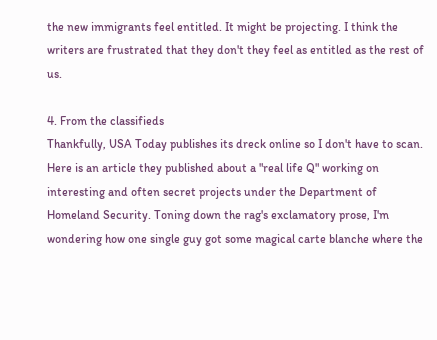the new immigrants feel entitled. It might be projecting. I think the writers are frustrated that they don't they feel as entitled as the rest of us.

4. From the classifieds
Thankfully, USA Today publishes its dreck online so I don't have to scan. Here is an article they published about a "real life Q" working on interesting and often secret projects under the Department of Homeland Security. Toning down the rag's exclamatory prose, I'm wondering how one single guy got some magical carte blanche where the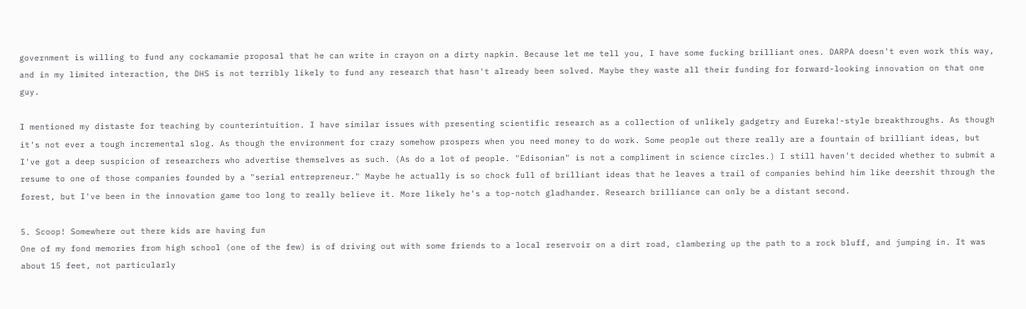government is willing to fund any cockamamie proposal that he can write in crayon on a dirty napkin. Because let me tell you, I have some fucking brilliant ones. DARPA doesn't even work this way, and in my limited interaction, the DHS is not terribly likely to fund any research that hasn't already been solved. Maybe they waste all their funding for forward-looking innovation on that one guy.

I mentioned my distaste for teaching by counterintuition. I have similar issues with presenting scientific research as a collection of unlikely gadgetry and Eureka!-style breakthroughs. As though it's not ever a tough incremental slog. As though the environment for crazy somehow prospers when you need money to do work. Some people out there really are a fountain of brilliant ideas, but I've got a deep suspicion of researchers who advertise themselves as such. (As do a lot of people. "Edisonian" is not a compliment in science circles.) I still haven't decided whether to submit a resume to one of those companies founded by a "serial entrepreneur." Maybe he actually is so chock full of brilliant ideas that he leaves a trail of companies behind him like deershit through the forest, but I've been in the innovation game too long to really believe it. More likely he's a top-notch gladhander. Research brilliance can only be a distant second.

5. Scoop! Somewhere out there kids are having fun
One of my fond memories from high school (one of the few) is of driving out with some friends to a local reservoir on a dirt road, clambering up the path to a rock bluff, and jumping in. It was about 15 feet, not particularly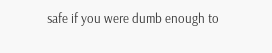safe if you were dumb enough to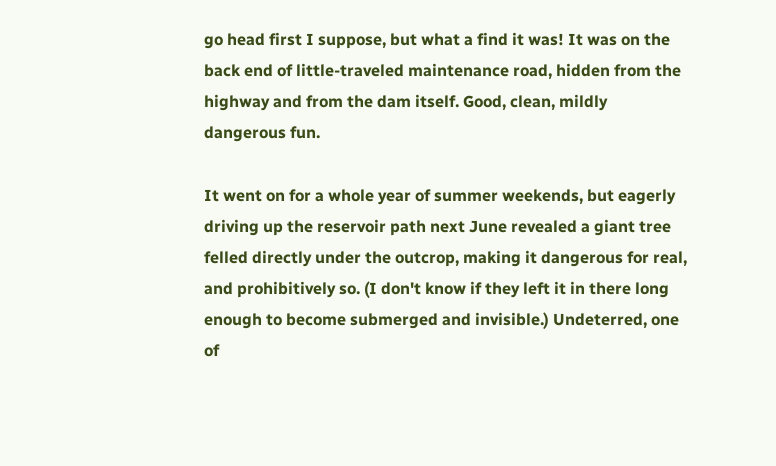go head first I suppose, but what a find it was! It was on the back end of little-traveled maintenance road, hidden from the highway and from the dam itself. Good, clean, mildly dangerous fun.

It went on for a whole year of summer weekends, but eagerly driving up the reservoir path next June revealed a giant tree felled directly under the outcrop, making it dangerous for real, and prohibitively so. (I don't know if they left it in there long enough to become submerged and invisible.) Undeterred, one of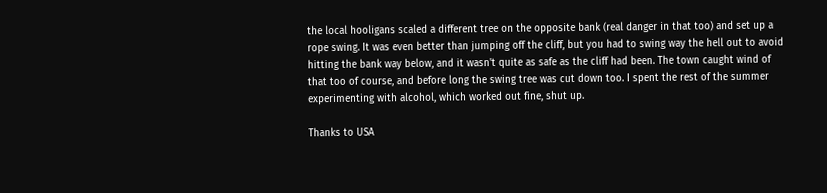the local hooligans scaled a different tree on the opposite bank (real danger in that too) and set up a rope swing. It was even better than jumping off the cliff, but you had to swing way the hell out to avoid hitting the bank way below, and it wasn't quite as safe as the cliff had been. The town caught wind of that too of course, and before long the swing tree was cut down too. I spent the rest of the summer experimenting with alcohol, which worked out fine, shut up.

Thanks to USA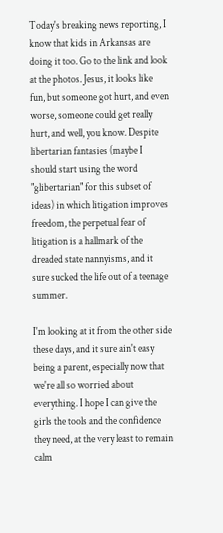Today's breaking news reporting, I know that kids in Arkansas are doing it too. Go to the link and look at the photos. Jesus, it looks like fun, but someone got hurt, and even worse, someone could get really hurt, and well, you know. Despite libertarian fantasies (maybe I should start using the word "glibertarian" for this subset of ideas) in which litigation improves freedom, the perpetual fear of litigation is a hallmark of the dreaded state nannyisms, and it sure sucked the life out of a teenage summer.

I'm looking at it from the other side these days, and it sure ain't easy being a parent, especially now that we're all so worried about everything. I hope I can give the girls the tools and the confidence they need, at the very least to remain calm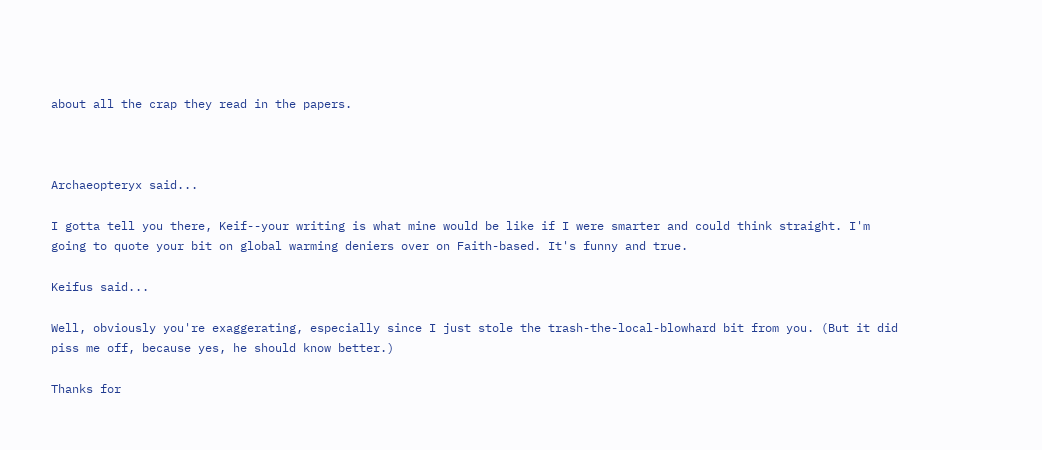about all the crap they read in the papers.



Archaeopteryx said...

I gotta tell you there, Keif--your writing is what mine would be like if I were smarter and could think straight. I'm going to quote your bit on global warming deniers over on Faith-based. It's funny and true.

Keifus said...

Well, obviously you're exaggerating, especially since I just stole the trash-the-local-blowhard bit from you. (But it did piss me off, because yes, he should know better.)

Thanks for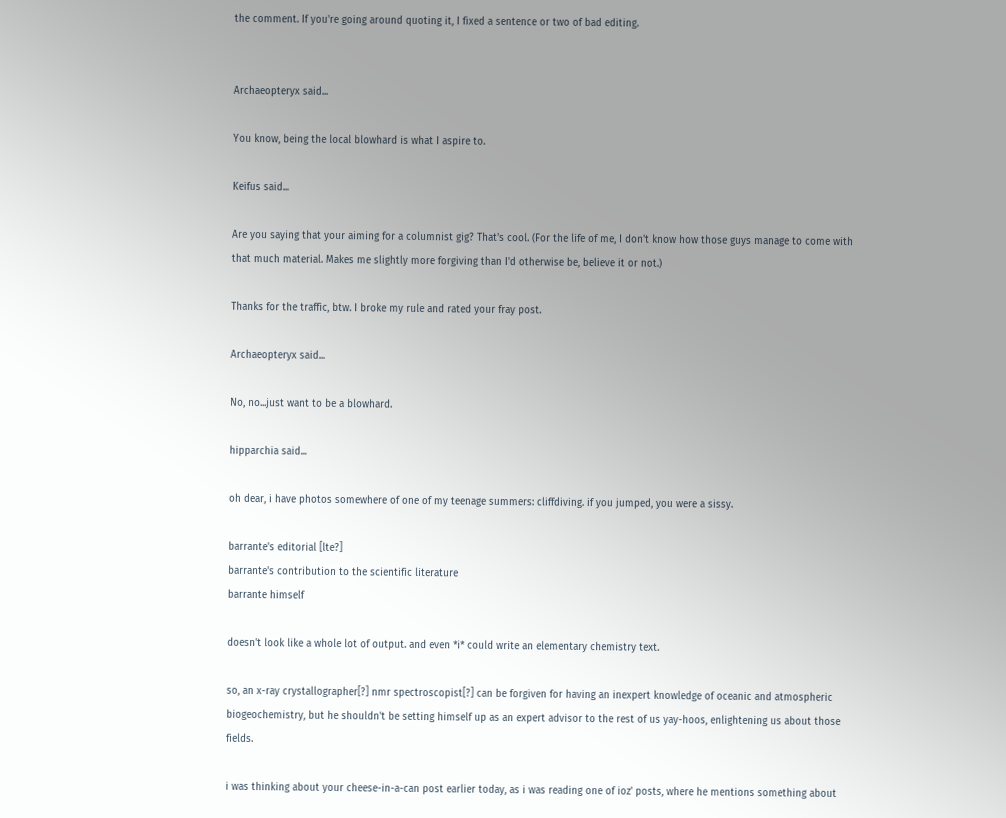the comment. If you're going around quoting it, I fixed a sentence or two of bad editing.


Archaeopteryx said...

You know, being the local blowhard is what I aspire to.

Keifus said...

Are you saying that your aiming for a columnist gig? That's cool. (For the life of me, I don't know how those guys manage to come with that much material. Makes me slightly more forgiving than I'd otherwise be, believe it or not.)

Thanks for the traffic, btw. I broke my rule and rated your fray post.

Archaeopteryx said...

No, no...just want to be a blowhard.

hipparchia said...

oh dear, i have photos somewhere of one of my teenage summers: cliffdiving. if you jumped, you were a sissy.

barrante's editorial [lte?]
barrante's contribution to the scientific literature
barrante himself

doesn't look like a whole lot of output. and even *i* could write an elementary chemistry text.

so, an x-ray crystallographer[?] nmr spectroscopist[?] can be forgiven for having an inexpert knowledge of oceanic and atmospheric biogeochemistry, but he shouldn't be setting himself up as an expert advisor to the rest of us yay-hoos, enlightening us about those fields.

i was thinking about your cheese-in-a-can post earlier today, as i was reading one of ioz' posts, where he mentions something about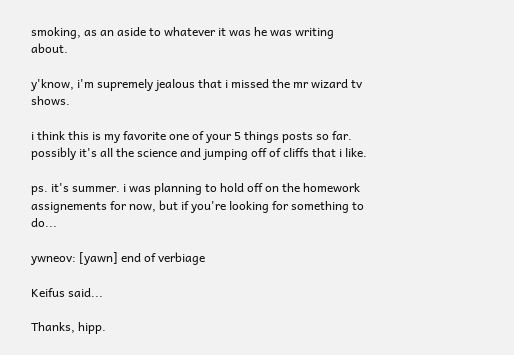smoking, as an aside to whatever it was he was writing about.

y'know, i'm supremely jealous that i missed the mr wizard tv shows.

i think this is my favorite one of your 5 things posts so far. possibly it's all the science and jumping off of cliffs that i like.

ps. it's summer. i was planning to hold off on the homework assignements for now, but if you're looking for something to do...

ywneov: [yawn] end of verbiage

Keifus said...

Thanks, hipp.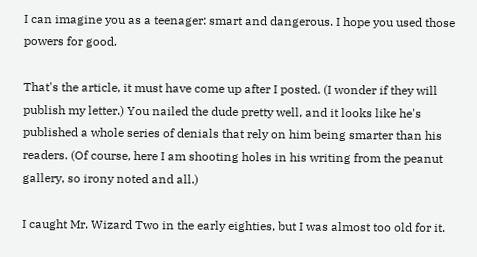I can imagine you as a teenager: smart and dangerous. I hope you used those powers for good.

That's the article, it must have come up after I posted. (I wonder if they will publish my letter.) You nailed the dude pretty well, and it looks like he's published a whole series of denials that rely on him being smarter than his readers. (Of course, here I am shooting holes in his writing from the peanut gallery, so irony noted and all.)

I caught Mr. Wizard Two in the early eighties, but I was almost too old for it.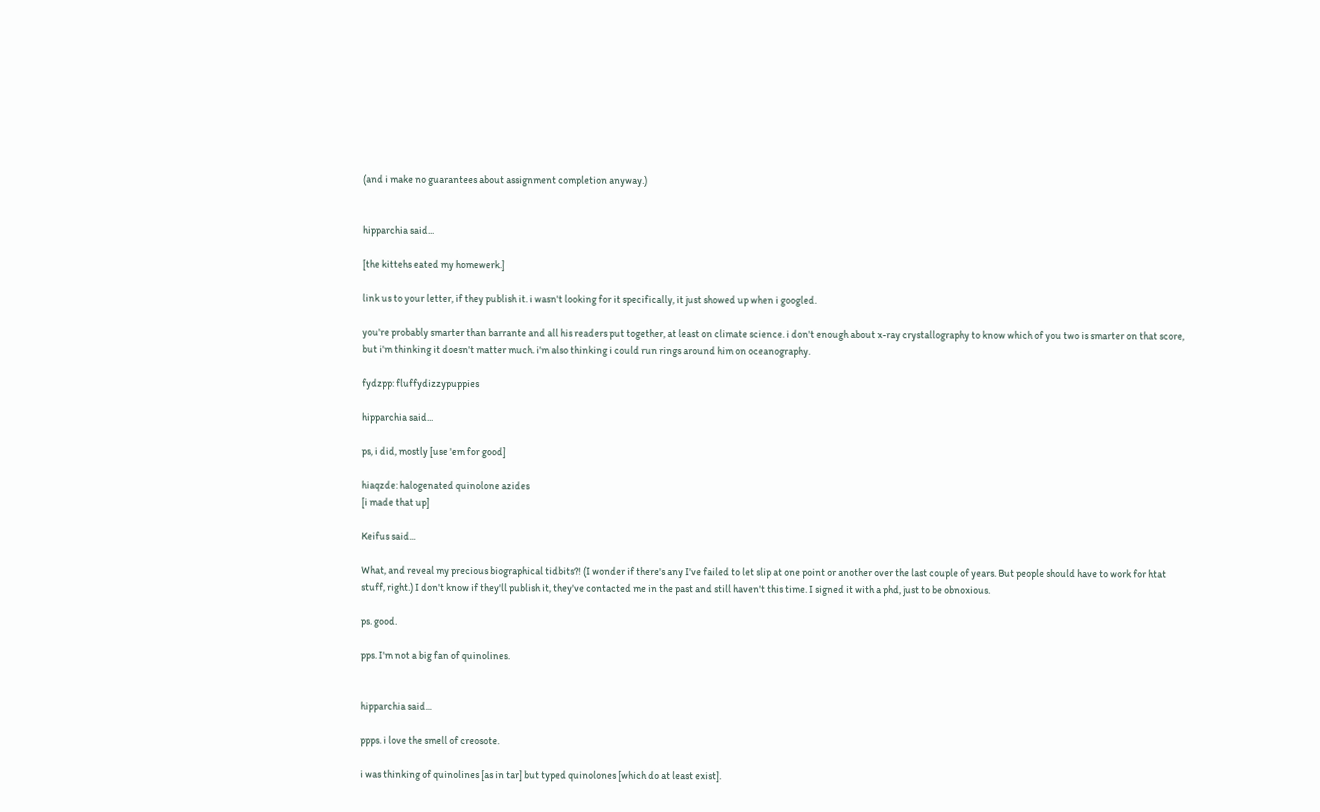(and i make no guarantees about assignment completion anyway.)


hipparchia said...

[the kittehs eated my homewerk.]

link us to your letter, if they publish it. i wasn't looking for it specifically, it just showed up when i googled.

you're probably smarter than barrante and all his readers put together, at least on climate science. i don't enough about x-ray crystallography to know which of you two is smarter on that score, but i'm thinking it doesn't matter much. i'm also thinking i could run rings around him on oceanography.

fydzpp: fluffydizzypuppies

hipparchia said...

ps, i did, mostly [use 'em for good]

hiaqzde: halogenated quinolone azides
[i made that up]

Keifus said...

What, and reveal my precious biographical tidbits?! (I wonder if there's any I've failed to let slip at one point or another over the last couple of years. But people should have to work for htat stuff, right.) I don't know if they'll publish it, they've contacted me in the past and still haven't this time. I signed it with a phd, just to be obnoxious.

ps. good.

pps. I'm not a big fan of quinolines.


hipparchia said...

ppps. i love the smell of creosote.

i was thinking of quinolines [as in tar] but typed quinolones [which do at least exist].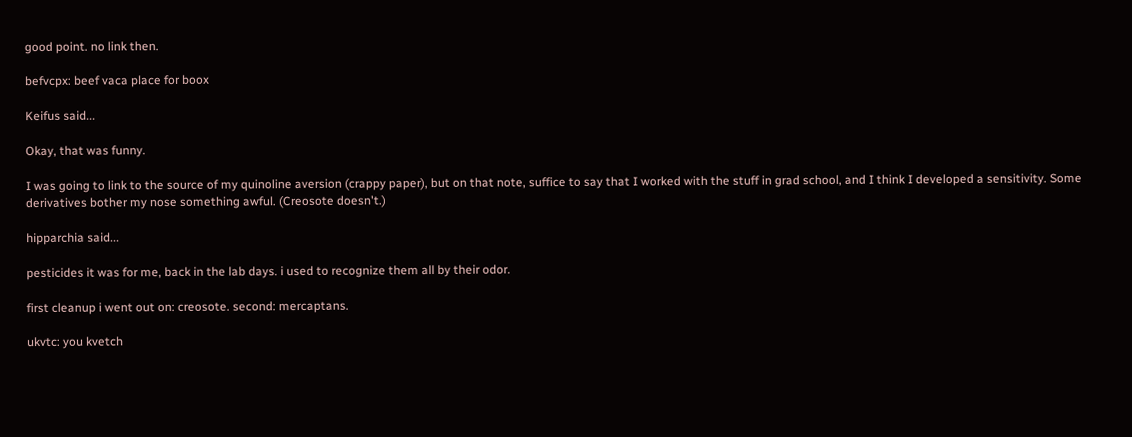good point. no link then.

befvcpx: beef vaca place for boox

Keifus said...

Okay, that was funny.

I was going to link to the source of my quinoline aversion (crappy paper), but on that note, suffice to say that I worked with the stuff in grad school, and I think I developed a sensitivity. Some derivatives bother my nose something awful. (Creosote doesn't.)

hipparchia said...

pesticides it was for me, back in the lab days. i used to recognize them all by their odor.

first cleanup i went out on: creosote. second: mercaptans.

ukvtc: you kvetch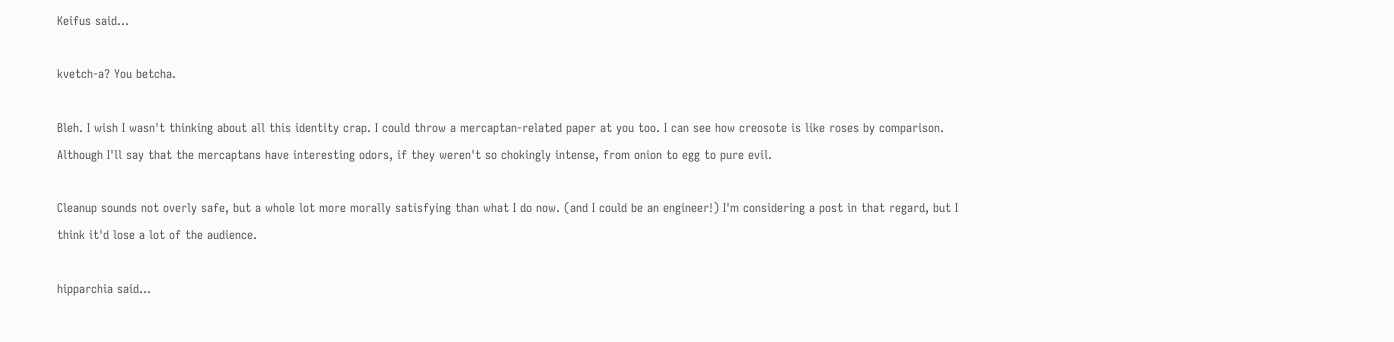Keifus said...

kvetch-a? You betcha.

Bleh. I wish I wasn't thinking about all this identity crap. I could throw a mercaptan-related paper at you too. I can see how creosote is like roses by comparison. Although I'll say that the mercaptans have interesting odors, if they weren't so chokingly intense, from onion to egg to pure evil.

Cleanup sounds not overly safe, but a whole lot more morally satisfying than what I do now. (and I could be an engineer!) I'm considering a post in that regard, but I think it'd lose a lot of the audience.

hipparchia said...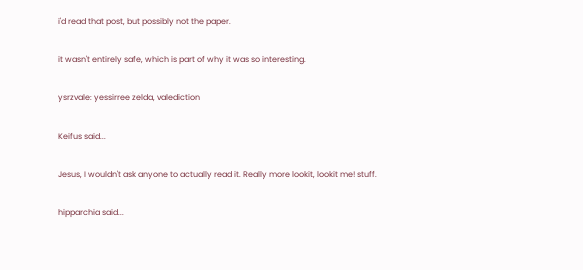i'd read that post, but possibly not the paper.

it wasn't entirely safe, which is part of why it was so interesting.

ysrzvale: yessirree zelda, valediction

Keifus said...

Jesus, I wouldn't ask anyone to actually read it. Really more lookit, lookit me! stuff.

hipparchia said...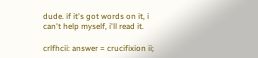dude. if it's got words on it, i can't help myself, i'll read it.

crlfhcii: answer = crucifixion ii;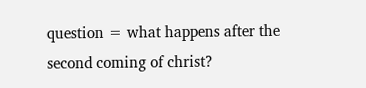question = what happens after the second coming of christ?